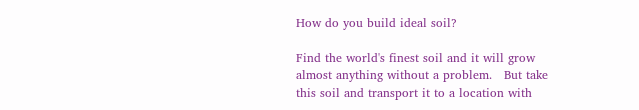How do you build ideal soil?

Find the world's finest soil and it will grow almost anything without a problem.   But take this soil and transport it to a location with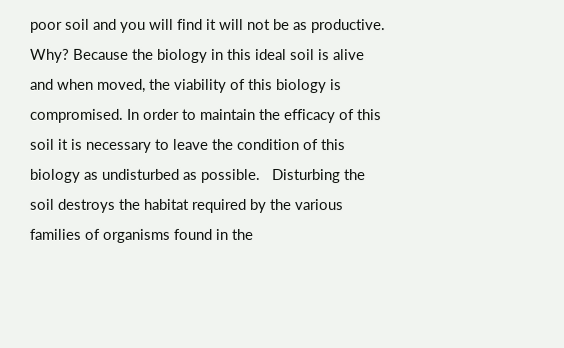poor soil and you will find it will not be as productive. Why? Because the biology in this ideal soil is alive and when moved, the viability of this biology is compromised. In order to maintain the efficacy of this soil it is necessary to leave the condition of this biology as undisturbed as possible.   Disturbing the soil destroys the habitat required by the various families of organisms found in the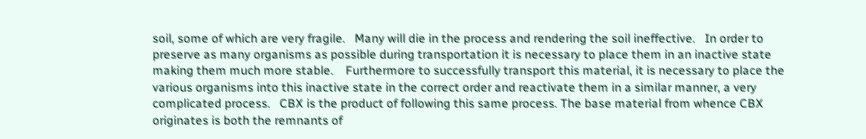soil, some of which are very fragile.   Many will die in the process and rendering the soil ineffective.   In order to preserve as many organisms as possible during transportation it is necessary to place them in an inactive state making them much more stable.    Furthermore to successfully transport this material, it is necessary to place the various organisms into this inactive state in the correct order and reactivate them in a similar manner, a very complicated process.   CBX is the product of following this same process. The base material from whence CBX originates is both the remnants of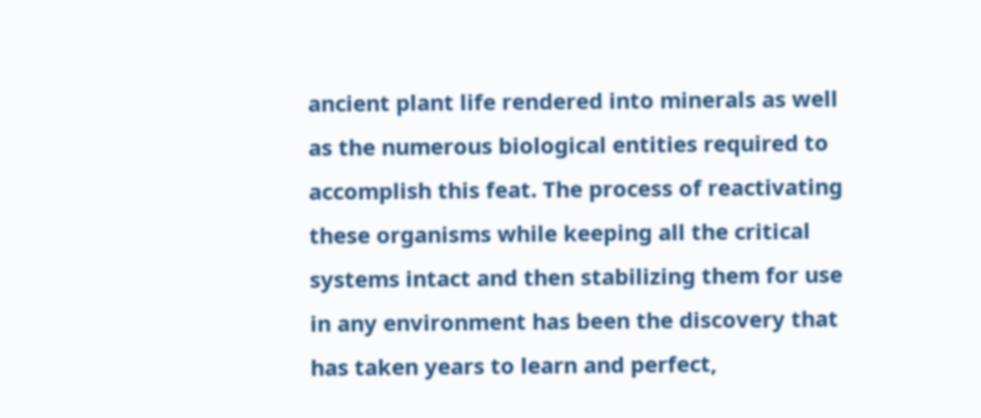ancient plant life rendered into minerals as well as the numerous biological entities required to accomplish this feat. The process of reactivating these organisms while keeping all the critical systems intact and then stabilizing them for use in any environment has been the discovery that has taken years to learn and perfect,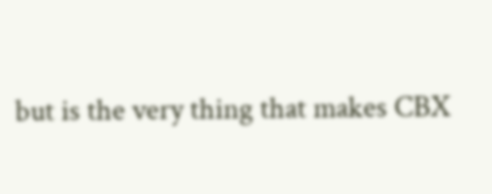but is the very thing that makes CBX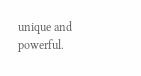unique and powerful.